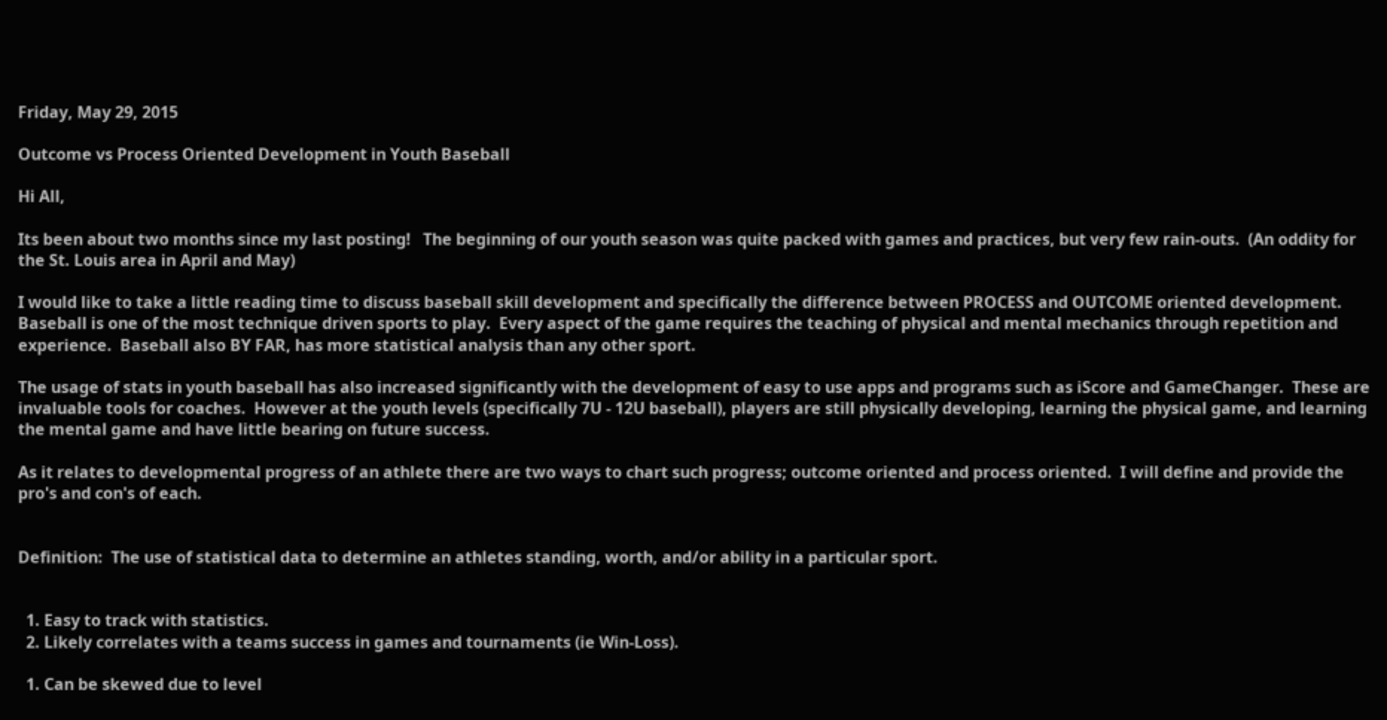Friday, May 29, 2015

Outcome vs Process Oriented Development in Youth Baseball

Hi All,

Its been about two months since my last posting!   The beginning of our youth season was quite packed with games and practices, but very few rain-outs.  (An oddity for the St. Louis area in April and May)

I would like to take a little reading time to discuss baseball skill development and specifically the difference between PROCESS and OUTCOME oriented development.  Baseball is one of the most technique driven sports to play.  Every aspect of the game requires the teaching of physical and mental mechanics through repetition and experience.  Baseball also BY FAR, has more statistical analysis than any other sport.

The usage of stats in youth baseball has also increased significantly with the development of easy to use apps and programs such as iScore and GameChanger.  These are invaluable tools for coaches.  However at the youth levels (specifically 7U - 12U baseball), players are still physically developing, learning the physical game, and learning the mental game and have little bearing on future success.

As it relates to developmental progress of an athlete there are two ways to chart such progress; outcome oriented and process oriented.  I will define and provide the pro's and con's of each.


Definition:  The use of statistical data to determine an athletes standing, worth, and/or ability in a particular sport.


  1. Easy to track with statistics.
  2. Likely correlates with a teams success in games and tournaments (ie Win-Loss).

  1. Can be skewed due to level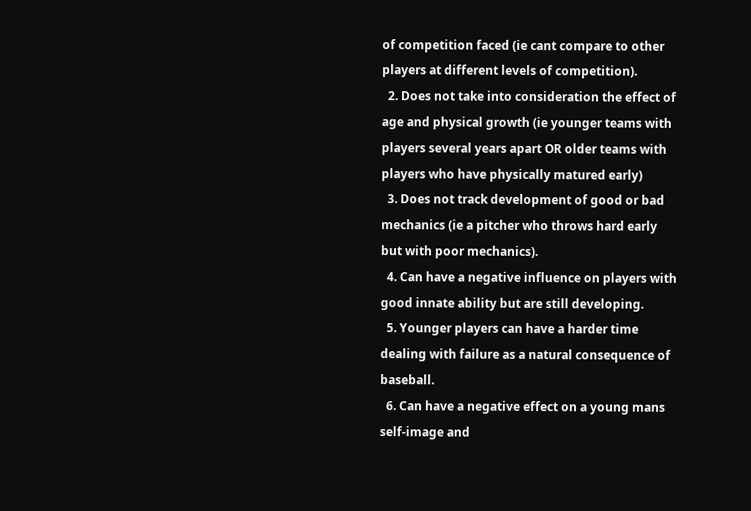of competition faced (ie cant compare to other players at different levels of competition).
  2. Does not take into consideration the effect of age and physical growth (ie younger teams with players several years apart OR older teams with players who have physically matured early)
  3. Does not track development of good or bad mechanics (ie a pitcher who throws hard early but with poor mechanics).
  4. Can have a negative influence on players with good innate ability but are still developing.
  5. Younger players can have a harder time dealing with failure as a natural consequence of baseball.
  6. Can have a negative effect on a young mans self-image and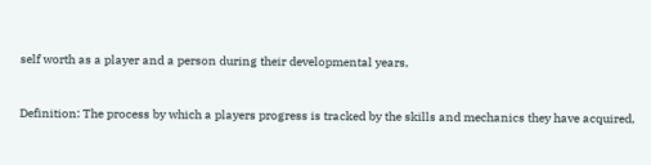self worth as a player and a person during their developmental years,


Definition: The process by which a players progress is tracked by the skills and mechanics they have acquired,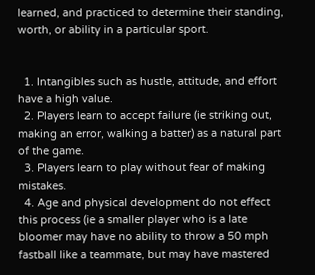learned, and practiced to determine their standing, worth, or ability in a particular sport.


  1. Intangibles such as hustle, attitude, and effort have a high value.
  2. Players learn to accept failure (ie striking out, making an error, walking a batter) as a natural part of the game.
  3. Players learn to play without fear of making mistakes.
  4. Age and physical development do not effect this process (ie a smaller player who is a late bloomer may have no ability to throw a 50 mph fastball like a teammate, but may have mastered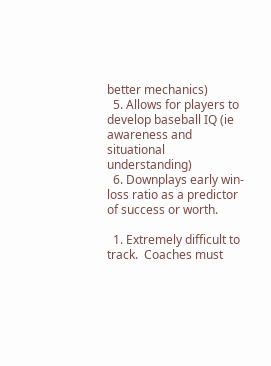better mechanics)
  5. Allows for players to develop baseball IQ (ie awareness and situational understanding)
  6. Downplays early win-loss ratio as a predictor of success or worth.

  1. Extremely difficult to track.  Coaches must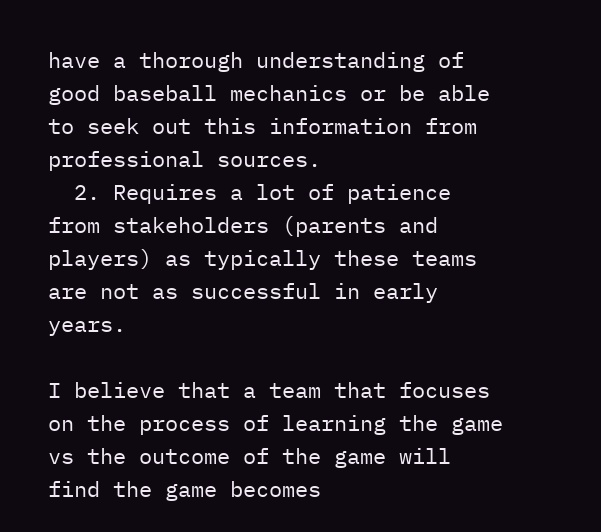have a thorough understanding of good baseball mechanics or be able to seek out this information from professional sources.
  2. Requires a lot of patience from stakeholders (parents and players) as typically these teams are not as successful in early years.

I believe that a team that focuses on the process of learning the game vs the outcome of the game will find the game becomes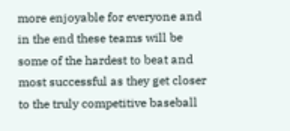more enjoyable for everyone and in the end these teams will be some of the hardest to beat and most successful as they get closer to the truly competitive baseball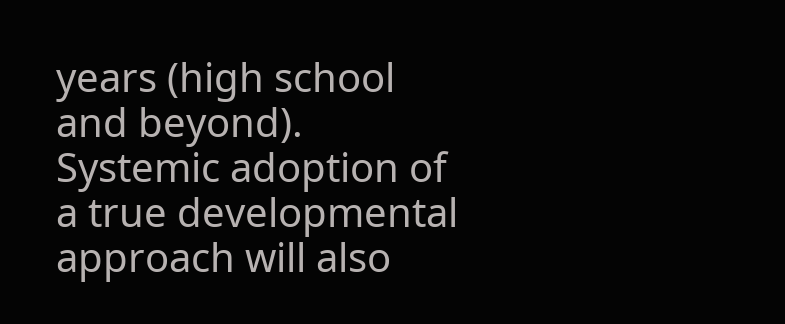years (high school and beyond).  Systemic adoption of a true developmental approach will also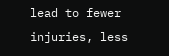lead to fewer injuries, less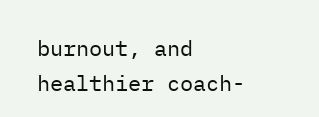burnout, and healthier coach-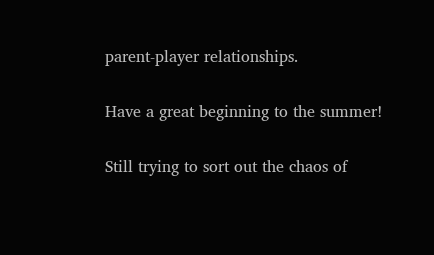parent-player relationships.

Have a great beginning to the summer!

Still trying to sort out the chaos of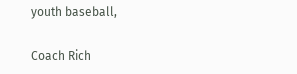youth baseball,

Coach Rich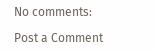No comments:

Post a Comment